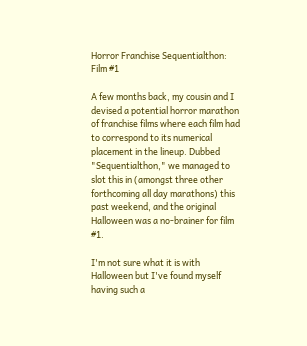Horror Franchise Sequentialthon: Film #1

A few months back, my cousin and I devised a potential horror marathon of franchise films where each film had to correspond to its numerical placement in the lineup. Dubbed "Sequentialthon," we managed to slot this in (amongst three other forthcoming all day marathons) this past weekend, and the original Halloween was a no-brainer for film #1.

I'm not sure what it is with Halloween but I've found myself having such a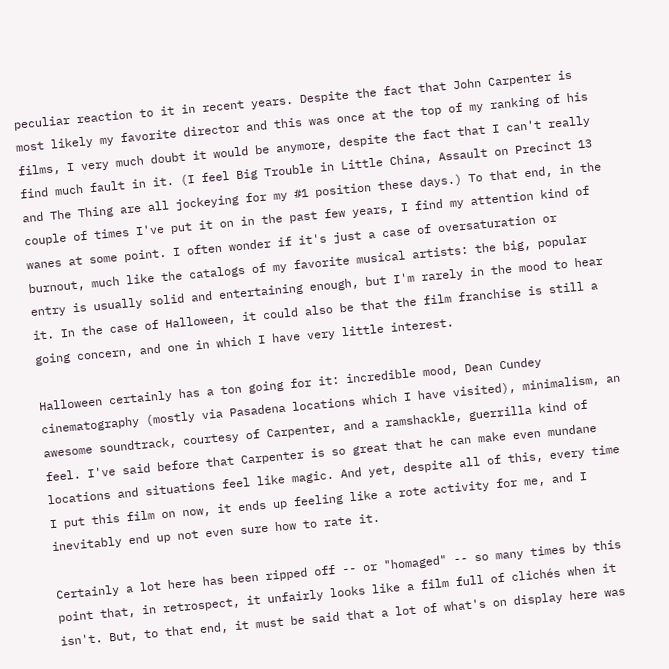peculiar reaction to it in recent years. Despite the fact that John Carpenter is most likely my favorite director and this was once at the top of my ranking of his films, I very much doubt it would be anymore, despite the fact that I can't really find much fault in it. (I feel Big Trouble in Little China, Assault on Precinct 13 and The Thing are all jockeying for my #1 position these days.) To that end, in the couple of times I've put it on in the past few years, I find my attention kind of wanes at some point. I often wonder if it's just a case of oversaturation or burnout, much like the catalogs of my favorite musical artists: the big, popular entry is usually solid and entertaining enough, but I'm rarely in the mood to hear it. In the case of Halloween, it could also be that the film franchise is still a going concern, and one in which I have very little interest.

Halloween certainly has a ton going for it: incredible mood, Dean Cundey cinematography (mostly via Pasadena locations which I have visited), minimalism, an awesome soundtrack, courtesy of Carpenter, and a ramshackle, guerrilla kind of feel. I've said before that Carpenter is so great that he can make even mundane locations and situations feel like magic. And yet, despite all of this, every time I put this film on now, it ends up feeling like a rote activity for me, and I inevitably end up not even sure how to rate it.

Certainly a lot here has been ripped off -- or "homaged" -- so many times by this point that, in retrospect, it unfairly looks like a film full of clichés when it isn't. But, to that end, it must be said that a lot of what's on display here was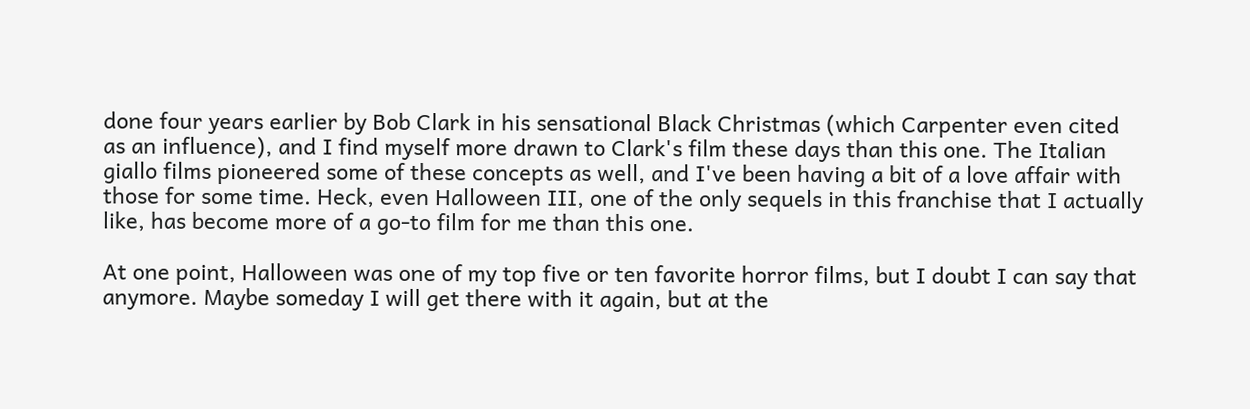done four years earlier by Bob Clark in his sensational Black Christmas (which Carpenter even cited as an influence), and I find myself more drawn to Clark's film these days than this one. The Italian giallo films pioneered some of these concepts as well, and I've been having a bit of a love affair with those for some time. Heck, even Halloween III, one of the only sequels in this franchise that I actually like, has become more of a go-to film for me than this one.

At one point, Halloween was one of my top five or ten favorite horror films, but I doubt I can say that anymore. Maybe someday I will get there with it again, but at the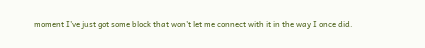moment I've just got some block that won't let me connect with it in the way I once did.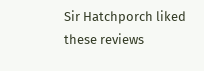Sir Hatchporch liked these reviews